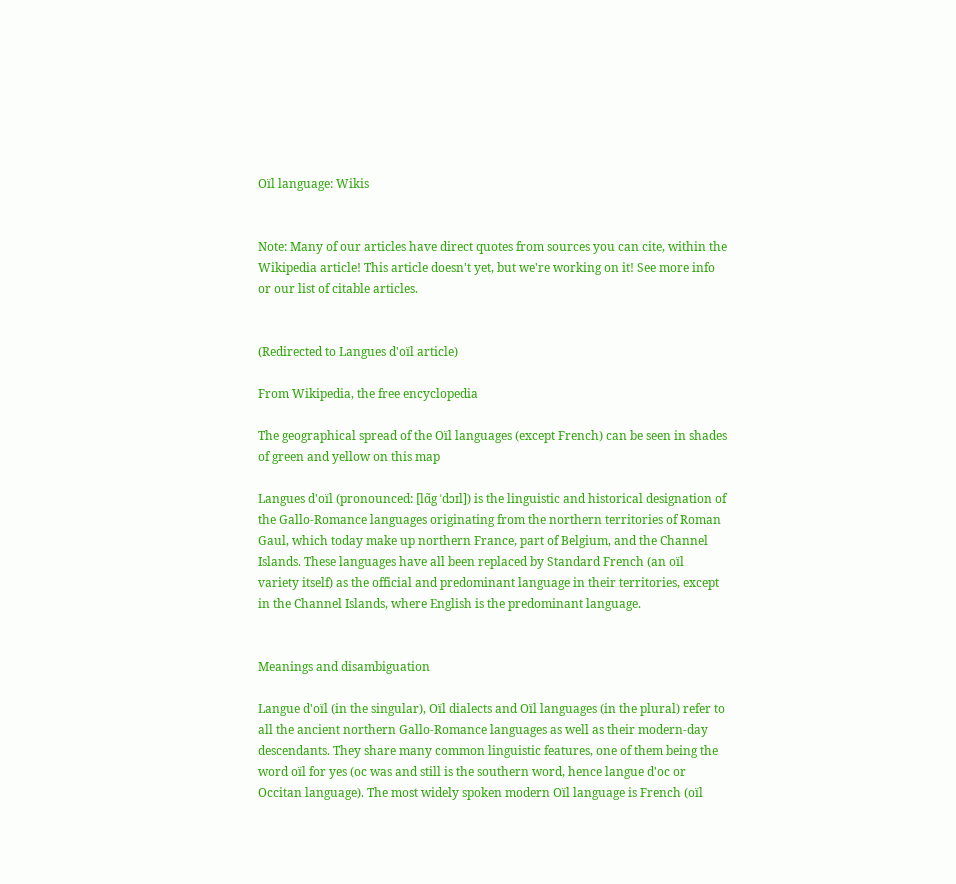Oïl language: Wikis


Note: Many of our articles have direct quotes from sources you can cite, within the Wikipedia article! This article doesn't yet, but we're working on it! See more info or our list of citable articles.


(Redirected to Langues d'oïl article)

From Wikipedia, the free encyclopedia

The geographical spread of the Oïl languages (except French) can be seen in shades of green and yellow on this map

Langues d'oïl (pronounced: [lɑ̃g ˈdɔɪl]) is the linguistic and historical designation of the Gallo-Romance languages originating from the northern territories of Roman Gaul, which today make up northern France, part of Belgium, and the Channel Islands. These languages have all been replaced by Standard French (an oïl variety itself) as the official and predominant language in their territories, except in the Channel Islands, where English is the predominant language.


Meanings and disambiguation

Langue d'oïl (in the singular), Oïl dialects and Oïl languages (in the plural) refer to all the ancient northern Gallo-Romance languages as well as their modern-day descendants. They share many common linguistic features, one of them being the word oïl for yes (oc was and still is the southern word, hence langue d'oc or Occitan language). The most widely spoken modern Oïl language is French (oïl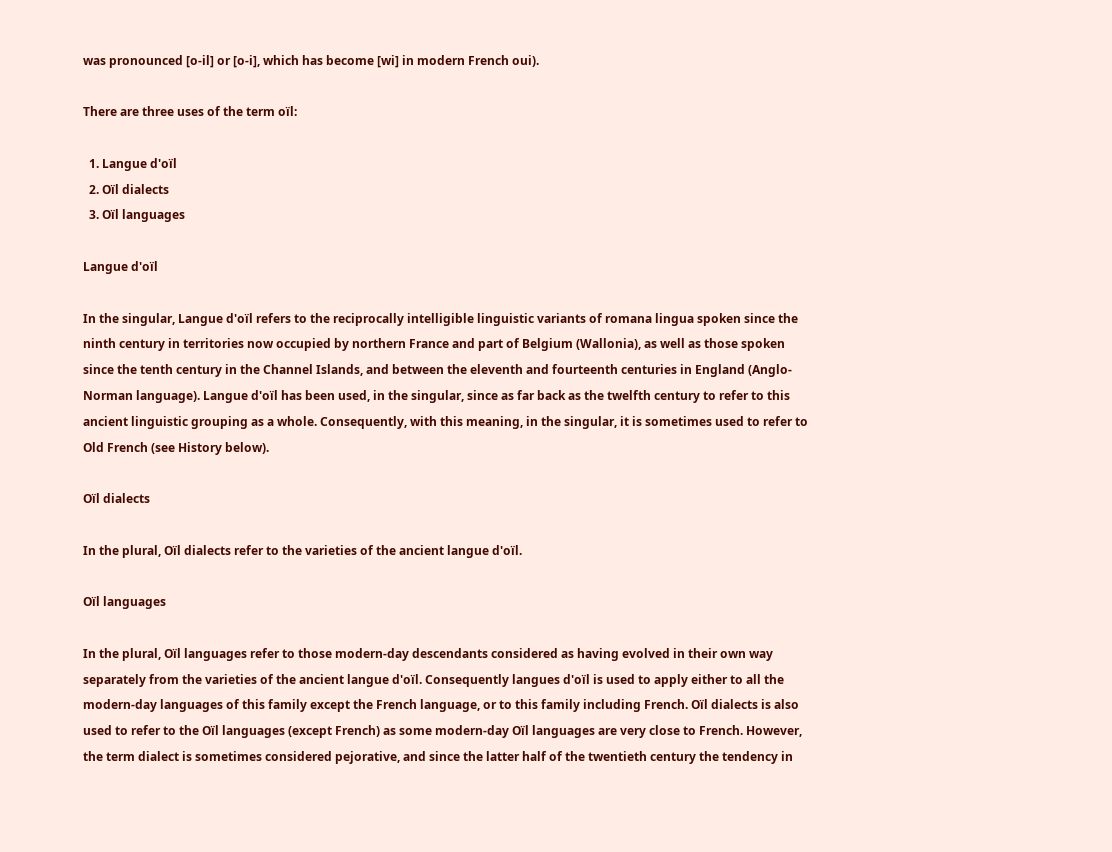was pronounced [o-il] or [o-i], which has become [wi] in modern French oui).

There are three uses of the term oïl:

  1. Langue d'oïl
  2. Oïl dialects
  3. Oïl languages

Langue d'oïl

In the singular, Langue d'oïl refers to the reciprocally intelligible linguistic variants of romana lingua spoken since the ninth century in territories now occupied by northern France and part of Belgium (Wallonia), as well as those spoken since the tenth century in the Channel Islands, and between the eleventh and fourteenth centuries in England (Anglo-Norman language). Langue d'oïl has been used, in the singular, since as far back as the twelfth century to refer to this ancient linguistic grouping as a whole. Consequently, with this meaning, in the singular, it is sometimes used to refer to Old French (see History below).

Oïl dialects

In the plural, Oïl dialects refer to the varieties of the ancient langue d'oïl.

Oïl languages

In the plural, Oïl languages refer to those modern-day descendants considered as having evolved in their own way separately from the varieties of the ancient langue d'oïl. Consequently langues d'oïl is used to apply either to all the modern-day languages of this family except the French language, or to this family including French. Oïl dialects is also used to refer to the Oïl languages (except French) as some modern-day Oïl languages are very close to French. However, the term dialect is sometimes considered pejorative, and since the latter half of the twentieth century the tendency in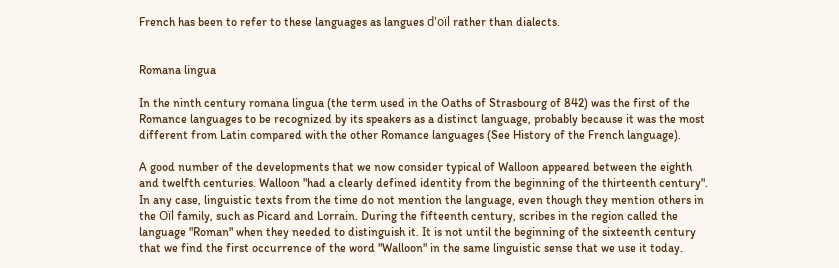French has been to refer to these languages as langues d'oïl rather than dialects.


Romana lingua

In the ninth century romana lingua (the term used in the Oaths of Strasbourg of 842) was the first of the Romance languages to be recognized by its speakers as a distinct language, probably because it was the most different from Latin compared with the other Romance languages (See History of the French language).

A good number of the developments that we now consider typical of Walloon appeared between the eighth and twelfth centuries. Walloon "had a clearly defined identity from the beginning of the thirteenth century". In any case, linguistic texts from the time do not mention the language, even though they mention others in the Oïl family, such as Picard and Lorrain. During the fifteenth century, scribes in the region called the language "Roman" when they needed to distinguish it. It is not until the beginning of the sixteenth century that we find the first occurrence of the word "Walloon" in the same linguistic sense that we use it today.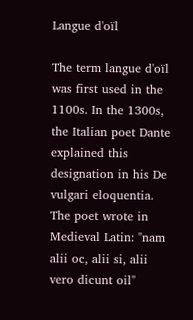Langue d'oïl

The term langue d'oïl was first used in the 1100s. In the 1300s, the Italian poet Dante explained this designation in his De vulgari eloquentia. The poet wrote in Medieval Latin: "nam alii oc, alii si, alii vero dicunt oil"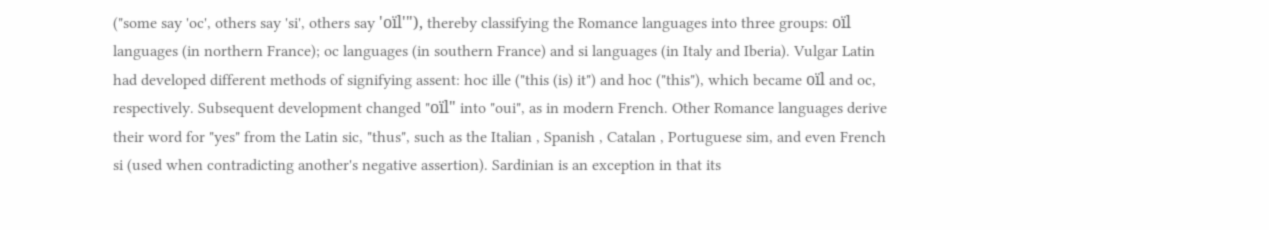("some say 'oc', others say 'si', others say 'oïl'"), thereby classifying the Romance languages into three groups: oïl languages (in northern France); oc languages (in southern France) and si languages (in Italy and Iberia). Vulgar Latin had developed different methods of signifying assent: hoc ille ("this (is) it") and hoc ("this"), which became oïl and oc, respectively. Subsequent development changed "oïl" into "oui", as in modern French. Other Romance languages derive their word for "yes" from the Latin sic, "thus", such as the Italian , Spanish , Catalan , Portuguese sim, and even French si (used when contradicting another's negative assertion). Sardinian is an exception in that its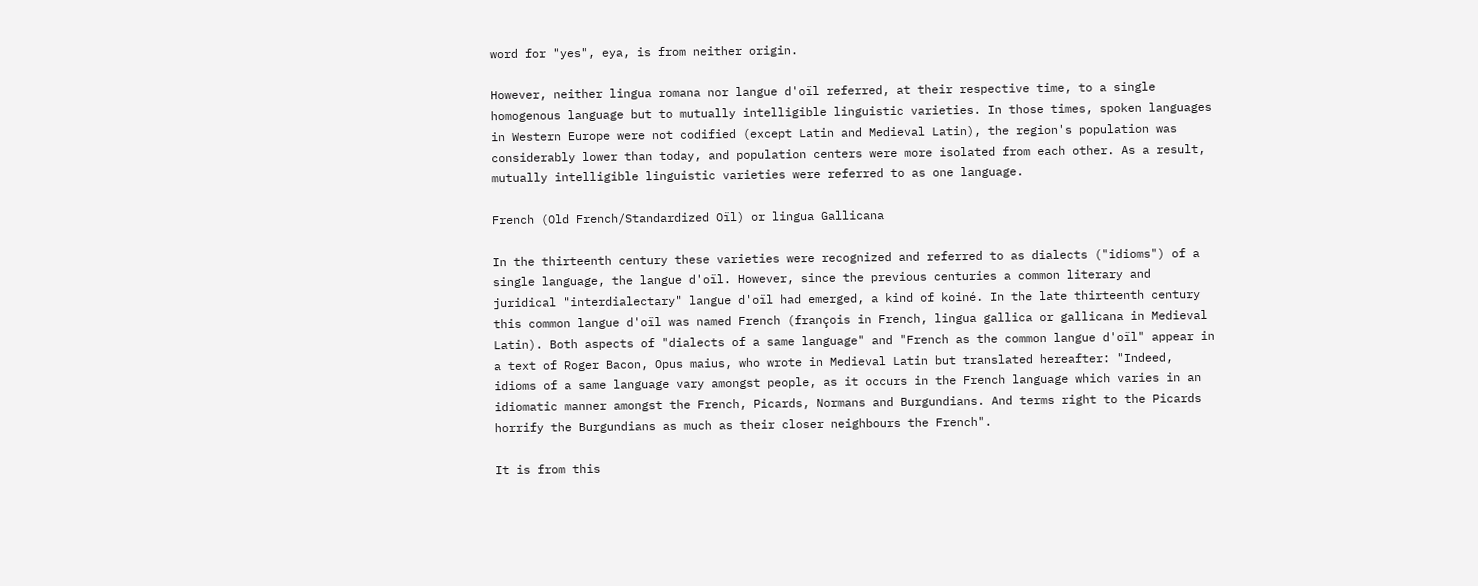word for "yes", eya, is from neither origin.

However, neither lingua romana nor langue d'oïl referred, at their respective time, to a single homogenous language but to mutually intelligible linguistic varieties. In those times, spoken languages in Western Europe were not codified (except Latin and Medieval Latin), the region's population was considerably lower than today, and population centers were more isolated from each other. As a result, mutually intelligible linguistic varieties were referred to as one language.

French (Old French/Standardized Oïl) or lingua Gallicana

In the thirteenth century these varieties were recognized and referred to as dialects ("idioms") of a single language, the langue d'oïl. However, since the previous centuries a common literary and juridical "interdialectary" langue d'oïl had emerged, a kind of koiné. In the late thirteenth century this common langue d'oïl was named French (françois in French, lingua gallica or gallicana in Medieval Latin). Both aspects of "dialects of a same language" and "French as the common langue d'oïl" appear in a text of Roger Bacon, Opus maius, who wrote in Medieval Latin but translated hereafter: "Indeed, idioms of a same language vary amongst people, as it occurs in the French language which varies in an idiomatic manner amongst the French, Picards, Normans and Burgundians. And terms right to the Picards horrify the Burgundians as much as their closer neighbours the French".

It is from this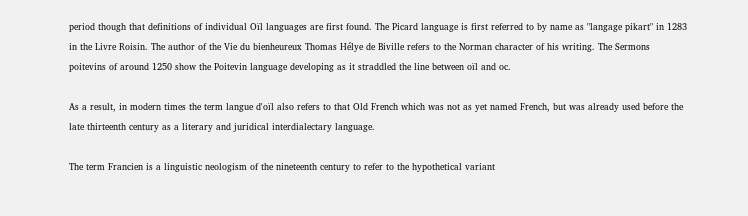period though that definitions of individual Oïl languages are first found. The Picard language is first referred to by name as "langage pikart" in 1283 in the Livre Roisin. The author of the Vie du bienheureux Thomas Hélye de Biville refers to the Norman character of his writing. The Sermons poitevins of around 1250 show the Poitevin language developing as it straddled the line between oïl and oc.

As a result, in modern times the term langue d'oïl also refers to that Old French which was not as yet named French, but was already used before the late thirteenth century as a literary and juridical interdialectary language.

The term Francien is a linguistic neologism of the nineteenth century to refer to the hypothetical variant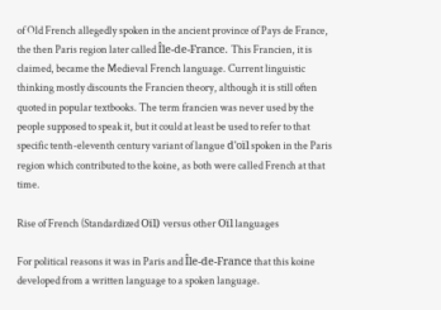of Old French allegedly spoken in the ancient province of Pays de France, the then Paris region later called Île-de-France. This Francien, it is claimed, became the Medieval French language. Current linguistic thinking mostly discounts the Francien theory, although it is still often quoted in popular textbooks. The term francien was never used by the people supposed to speak it, but it could at least be used to refer to that specific tenth-eleventh century variant of langue d'oïl spoken in the Paris region which contributed to the koine, as both were called French at that time.

Rise of French (Standardized Oïl) versus other Oïl languages

For political reasons it was in Paris and Île-de-France that this koine developed from a written language to a spoken language.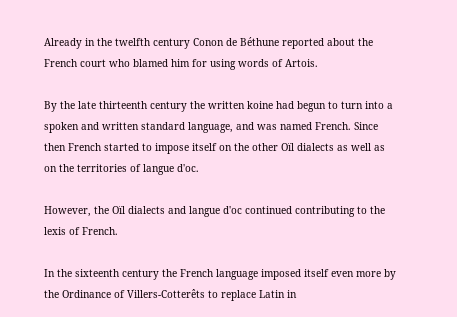Already in the twelfth century Conon de Béthune reported about the French court who blamed him for using words of Artois.

By the late thirteenth century the written koine had begun to turn into a spoken and written standard language, and was named French. Since then French started to impose itself on the other Oïl dialects as well as on the territories of langue d'oc.

However, the Oïl dialects and langue d'oc continued contributing to the lexis of French.

In the sixteenth century the French language imposed itself even more by the Ordinance of Villers-Cotterêts to replace Latin in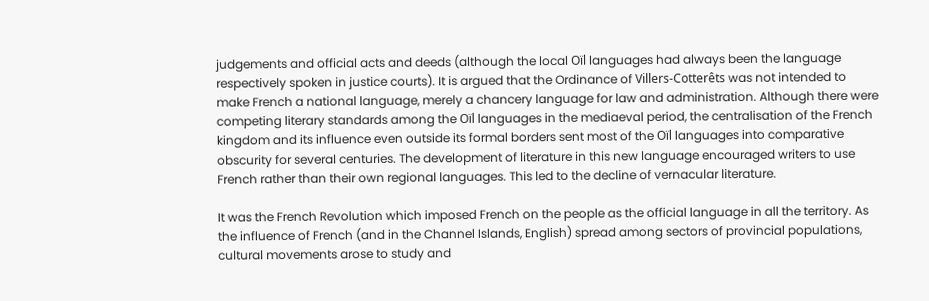judgements and official acts and deeds (although the local Oïl languages had always been the language respectively spoken in justice courts). It is argued that the Ordinance of Villers-Cotterêts was not intended to make French a national language, merely a chancery language for law and administration. Although there were competing literary standards among the Oïl languages in the mediaeval period, the centralisation of the French kingdom and its influence even outside its formal borders sent most of the Oïl languages into comparative obscurity for several centuries. The development of literature in this new language encouraged writers to use French rather than their own regional languages. This led to the decline of vernacular literature.

It was the French Revolution which imposed French on the people as the official language in all the territory. As the influence of French (and in the Channel Islands, English) spread among sectors of provincial populations, cultural movements arose to study and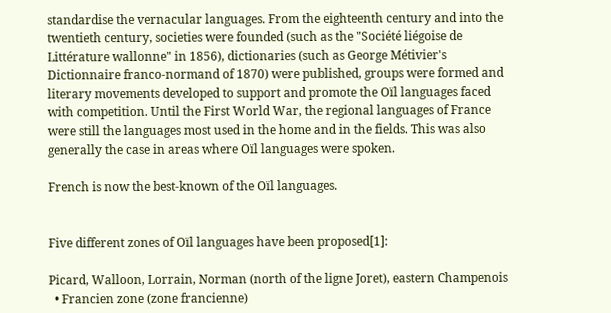standardise the vernacular languages. From the eighteenth century and into the twentieth century, societies were founded (such as the "Société liégoise de Littérature wallonne" in 1856), dictionaries (such as George Métivier's Dictionnaire franco-normand of 1870) were published, groups were formed and literary movements developed to support and promote the Oïl languages faced with competition. Until the First World War, the regional languages of France were still the languages most used in the home and in the fields. This was also generally the case in areas where Oïl languages were spoken.

French is now the best-known of the Oïl languages.


Five different zones of Oïl languages have been proposed[1]:

Picard, Walloon, Lorrain, Norman (north of the ligne Joret), eastern Champenois
  • Francien zone (zone francienne)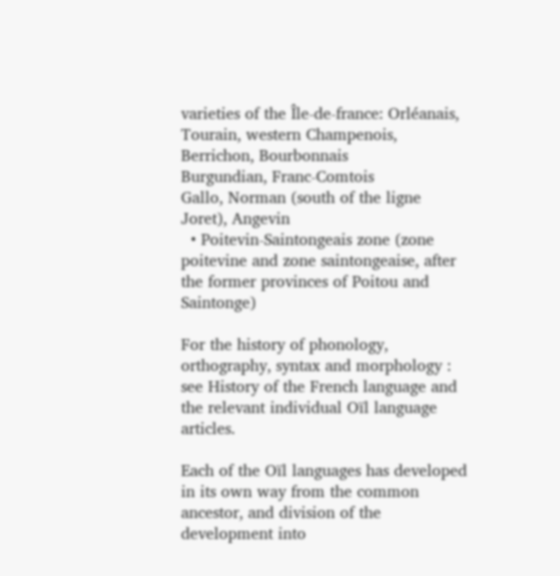varieties of the Île-de-france: Orléanais, Tourain, western Champenois, Berrichon, Bourbonnais
Burgundian, Franc-Comtois
Gallo, Norman (south of the ligne Joret), Angevin
  • Poitevin-Saintongeais zone (zone poitevine and zone saintongeaise, after the former provinces of Poitou and Saintonge)

For the history of phonology, orthography, syntax and morphology : see History of the French language and the relevant individual Oïl language articles.

Each of the Oïl languages has developed in its own way from the common ancestor, and division of the development into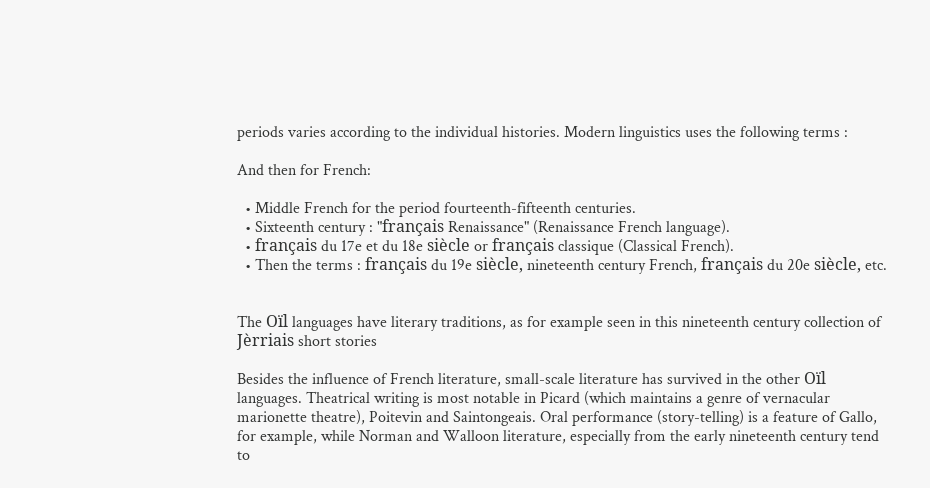periods varies according to the individual histories. Modern linguistics uses the following terms :

And then for French:

  • Middle French for the period fourteenth-fifteenth centuries.
  • Sixteenth century : "français Renaissance" (Renaissance French language).
  • français du 17e et du 18e siècle or français classique (Classical French).
  • Then the terms : français du 19e siècle, nineteenth century French, français du 20e siècle, etc.


The Oïl languages have literary traditions, as for example seen in this nineteenth century collection of Jèrriais short stories

Besides the influence of French literature, small-scale literature has survived in the other Oïl languages. Theatrical writing is most notable in Picard (which maintains a genre of vernacular marionette theatre), Poitevin and Saintongeais. Oral performance (story-telling) is a feature of Gallo, for example, while Norman and Walloon literature, especially from the early nineteenth century tend to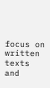focus on written texts and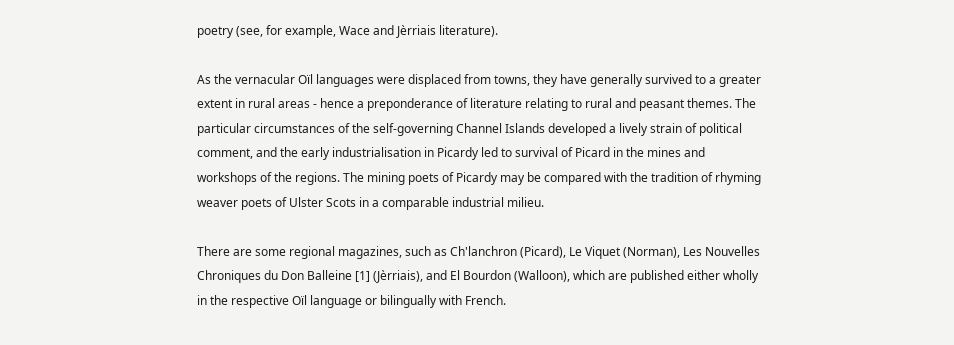poetry (see, for example, Wace and Jèrriais literature).

As the vernacular Oïl languages were displaced from towns, they have generally survived to a greater extent in rural areas - hence a preponderance of literature relating to rural and peasant themes. The particular circumstances of the self-governing Channel Islands developed a lively strain of political comment, and the early industrialisation in Picardy led to survival of Picard in the mines and workshops of the regions. The mining poets of Picardy may be compared with the tradition of rhyming weaver poets of Ulster Scots in a comparable industrial milieu.

There are some regional magazines, such as Ch'lanchron (Picard), Le Viquet (Norman), Les Nouvelles Chroniques du Don Balleine [1] (Jèrriais), and El Bourdon (Walloon), which are published either wholly in the respective Oïl language or bilingually with French.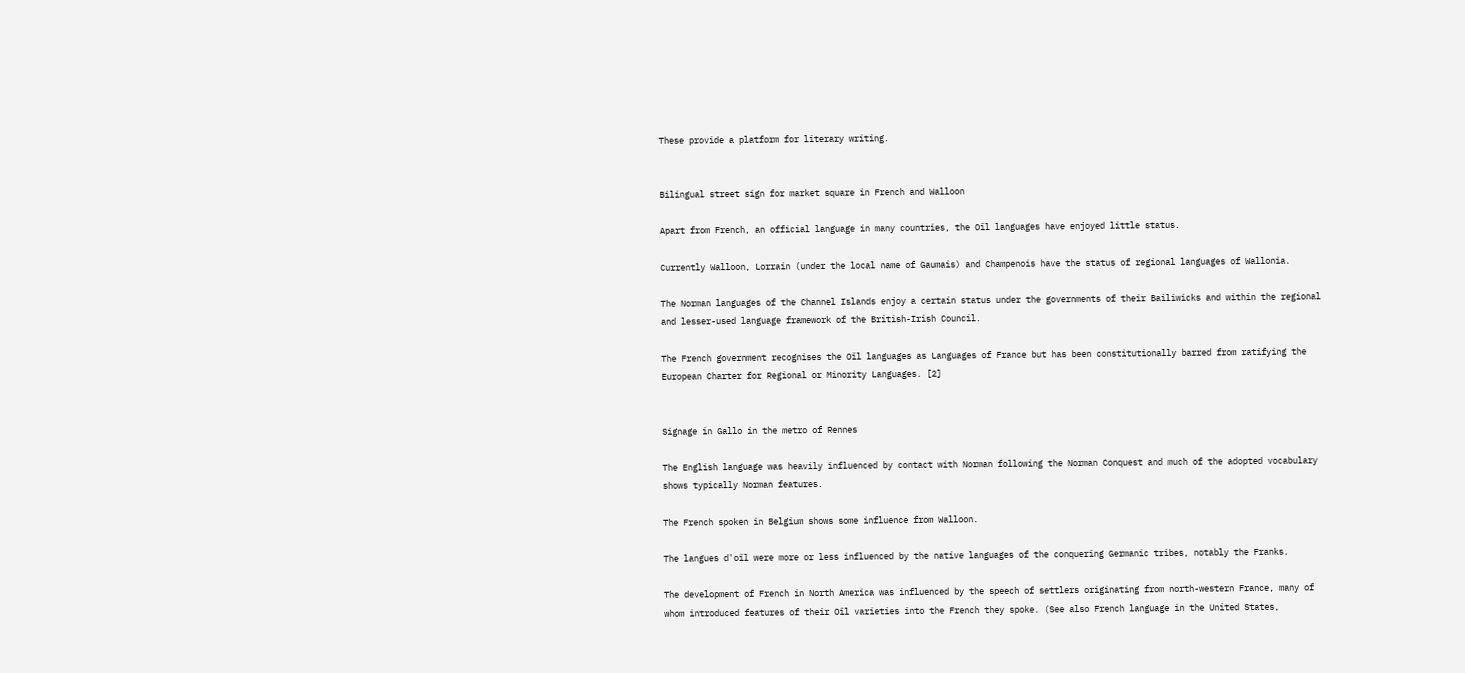These provide a platform for literary writing.


Bilingual street sign for market square in French and Walloon

Apart from French, an official language in many countries, the Oïl languages have enjoyed little status.

Currently Walloon, Lorrain (under the local name of Gaumais) and Champenois have the status of regional languages of Wallonia.

The Norman languages of the Channel Islands enjoy a certain status under the governments of their Bailiwicks and within the regional and lesser-used language framework of the British-Irish Council.

The French government recognises the Oïl languages as Languages of France but has been constitutionally barred from ratifying the European Charter for Regional or Minority Languages. [2]


Signage in Gallo in the metro of Rennes

The English language was heavily influenced by contact with Norman following the Norman Conquest and much of the adopted vocabulary shows typically Norman features.

The French spoken in Belgium shows some influence from Walloon.

The langues d'oïl were more or less influenced by the native languages of the conquering Germanic tribes, notably the Franks.

The development of French in North America was influenced by the speech of settlers originating from north-western France, many of whom introduced features of their Oïl varieties into the French they spoke. (See also French language in the United States,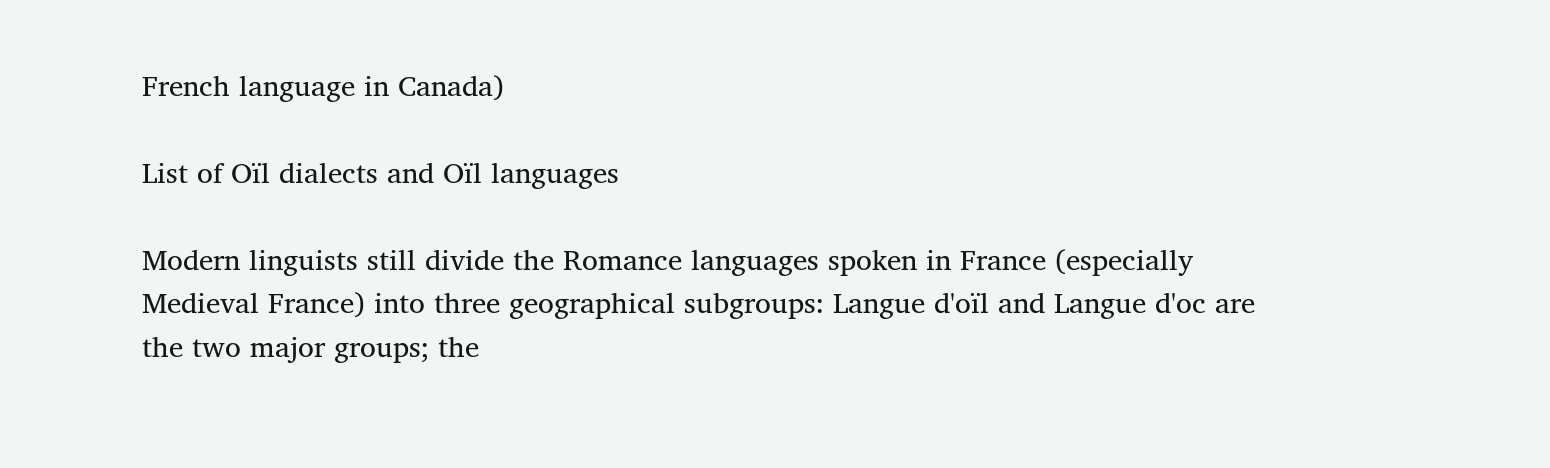French language in Canada)

List of Oïl dialects and Oïl languages

Modern linguists still divide the Romance languages spoken in France (especially Medieval France) into three geographical subgroups: Langue d'oïl and Langue d'oc are the two major groups; the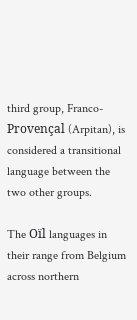third group, Franco-Provençal (Arpitan), is considered a transitional language between the two other groups.

The Oïl languages in their range from Belgium across northern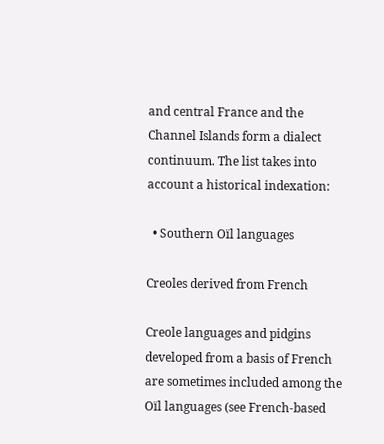and central France and the Channel Islands form a dialect continuum. The list takes into account a historical indexation:

  • Southern Oïl languages

Creoles derived from French

Creole languages and pidgins developed from a basis of French are sometimes included among the Oïl languages (see French-based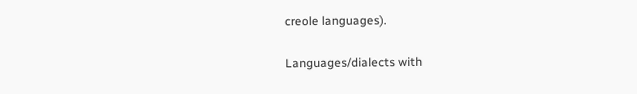creole languages).

Languages/dialects with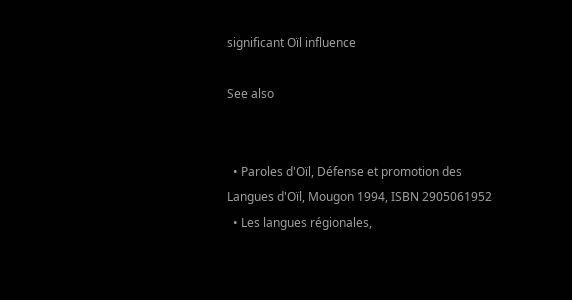significant Oïl influence

See also


  • Paroles d'Oïl, Défense et promotion des Langues d'Oïl, Mougon 1994, ISBN 2905061952
  • Les langues régionales,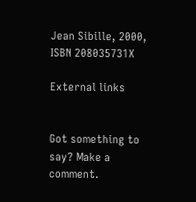Jean Sibille, 2000, ISBN 208035731X

External links


Got something to say? Make a comment.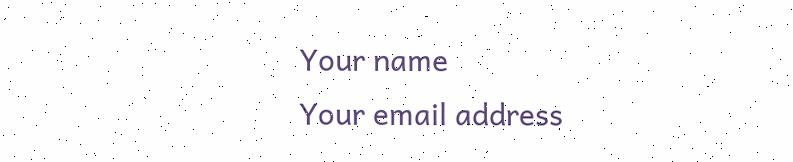Your name
Your email address